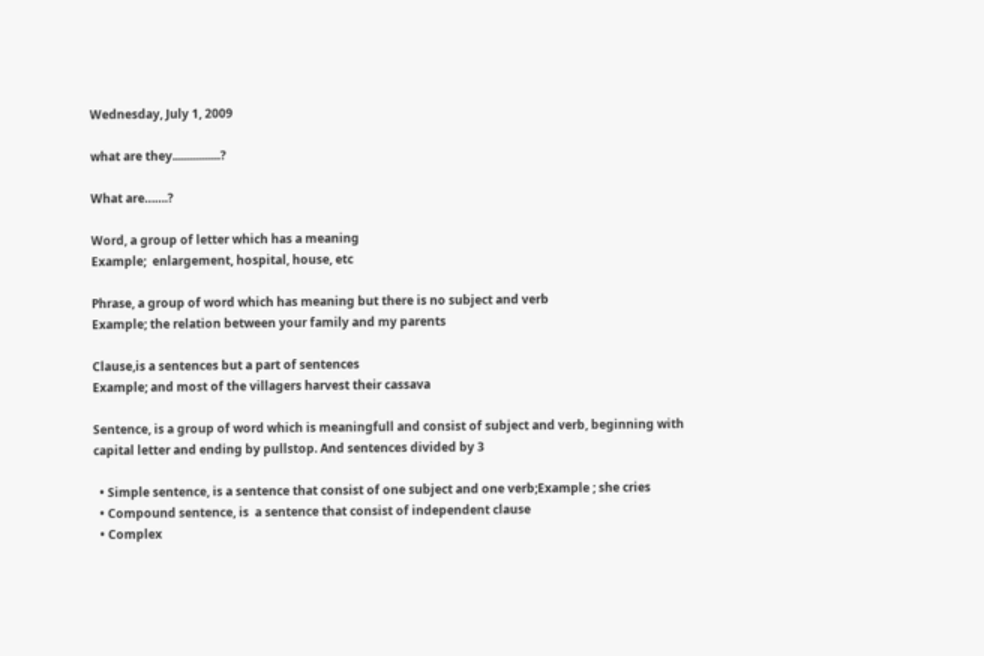Wednesday, July 1, 2009

what are they................?

What are…….?

Word, a group of letter which has a meaning
Example;  enlargement, hospital, house, etc

Phrase, a group of word which has meaning but there is no subject and verb
Example; the relation between your family and my parents

Clause,is a sentences but a part of sentences
Example; and most of the villagers harvest their cassava

Sentence, is a group of word which is meaningfull and consist of subject and verb, beginning with capital letter and ending by pullstop. And sentences divided by 3

  • Simple sentence, is a sentence that consist of one subject and one verb;Example ; she cries
  • Compound sentence, is  a sentence that consist of independent clause
  • Complex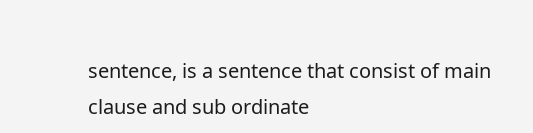sentence, is a sentence that consist of main clause and sub ordinate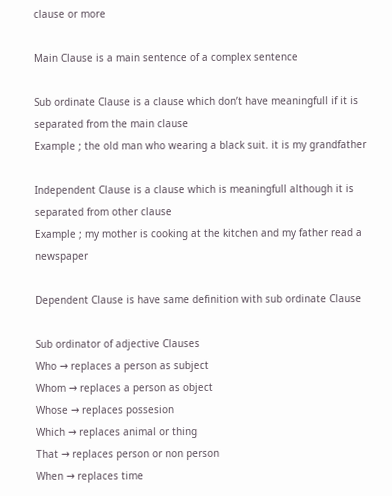clause or more

Main Clause is a main sentence of a complex sentence

Sub ordinate Clause is a clause which don’t have meaningfull if it is separated from the main clause
Example ; the old man who wearing a black suit. it is my grandfather

Independent Clause is a clause which is meaningfull although it is separated from other clause
Example ; my mother is cooking at the kitchen and my father read a newspaper

Dependent Clause is have same definition with sub ordinate Clause

Sub ordinator of adjective Clauses
Who → replaces a person as subject
Whom → replaces a person as object
Whose → replaces possesion
Which → replaces animal or thing
That → replaces person or non person
When → replaces time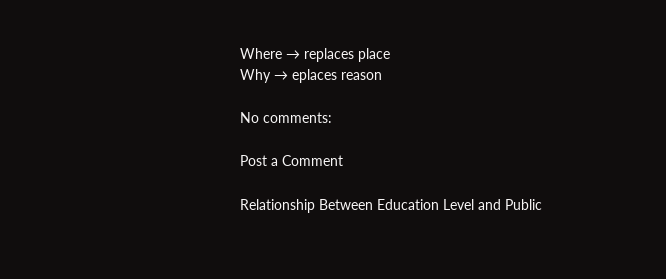Where → replaces place
Why → eplaces reason

No comments:

Post a Comment

Relationship Between Education Level and Public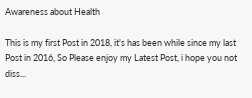Awareness about Health

This is my first Post in 2018, it's has been while since my last Post in 2016, So Please enjoy my Latest Post, i hope you not diss...